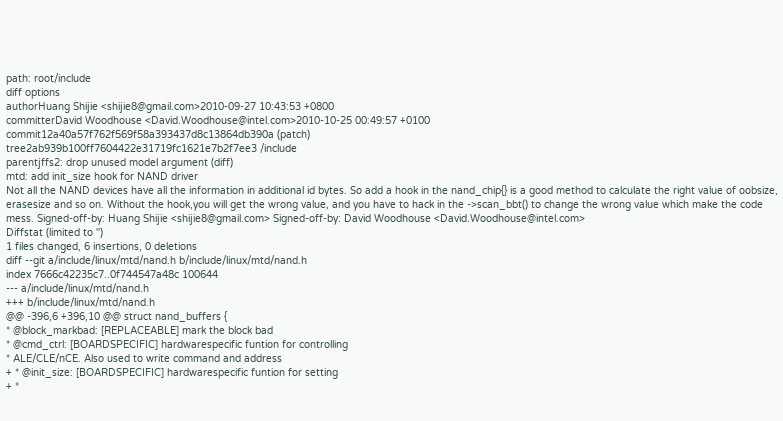path: root/include
diff options
authorHuang Shijie <shijie8@gmail.com>2010-09-27 10:43:53 +0800
committerDavid Woodhouse <David.Woodhouse@intel.com>2010-10-25 00:49:57 +0100
commit12a40a57f762f569f58a393437d8c13864db390a (patch)
tree2ab939b100ff7604422e31719fc1621e7b2f7ee3 /include
parentjffs2: drop unused model argument (diff)
mtd: add init_size hook for NAND driver
Not all the NAND devices have all the information in additional id bytes. So add a hook in the nand_chip{} is a good method to calculate the right value of oobsize, erasesize and so on. Without the hook,you will get the wrong value, and you have to hack in the ->scan_bbt() to change the wrong value which make the code mess. Signed-off-by: Huang Shijie <shijie8@gmail.com> Signed-off-by: David Woodhouse <David.Woodhouse@intel.com>
Diffstat (limited to '')
1 files changed, 6 insertions, 0 deletions
diff --git a/include/linux/mtd/nand.h b/include/linux/mtd/nand.h
index 7666c42235c7..0f744547a48c 100644
--- a/include/linux/mtd/nand.h
+++ b/include/linux/mtd/nand.h
@@ -396,6 +396,10 @@ struct nand_buffers {
* @block_markbad: [REPLACEABLE] mark the block bad
* @cmd_ctrl: [BOARDSPECIFIC] hardwarespecific funtion for controlling
* ALE/CLE/nCE. Also used to write command and address
+ * @init_size: [BOARDSPECIFIC] hardwarespecific funtion for setting
+ *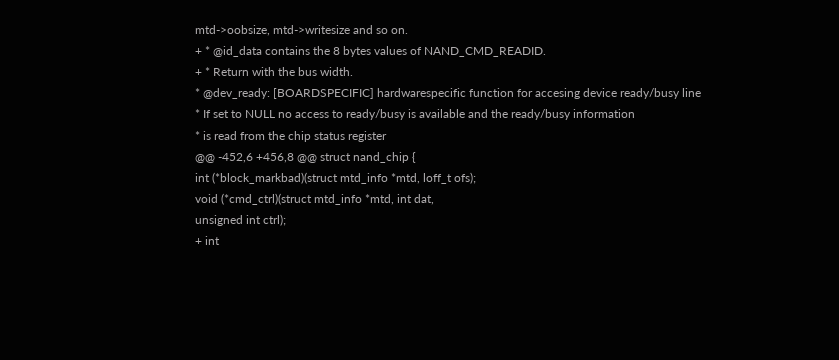mtd->oobsize, mtd->writesize and so on.
+ * @id_data contains the 8 bytes values of NAND_CMD_READID.
+ * Return with the bus width.
* @dev_ready: [BOARDSPECIFIC] hardwarespecific function for accesing device ready/busy line
* If set to NULL no access to ready/busy is available and the ready/busy information
* is read from the chip status register
@@ -452,6 +456,8 @@ struct nand_chip {
int (*block_markbad)(struct mtd_info *mtd, loff_t ofs);
void (*cmd_ctrl)(struct mtd_info *mtd, int dat,
unsigned int ctrl);
+ int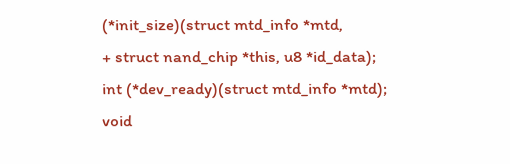(*init_size)(struct mtd_info *mtd,
+ struct nand_chip *this, u8 *id_data);
int (*dev_ready)(struct mtd_info *mtd);
void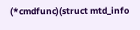(*cmdfunc)(struct mtd_info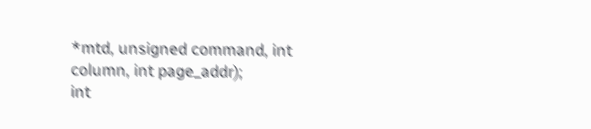*mtd, unsigned command, int column, int page_addr);
int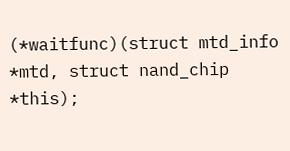(*waitfunc)(struct mtd_info *mtd, struct nand_chip *this);